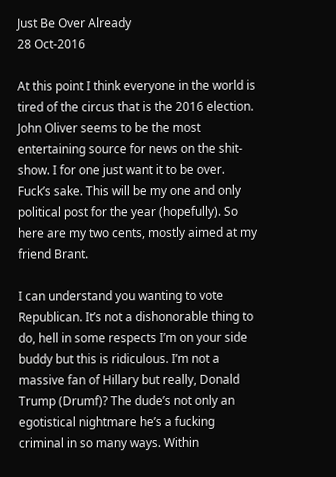Just Be Over Already
28 Oct-2016

At this point I think everyone in the world is tired of the circus that is the 2016 election. John Oliver seems to be the most entertaining source for news on the shit-show. I for one just want it to be over. Fuck’s sake. This will be my one and only political post for the year (hopefully). So here are my two cents, mostly aimed at my friend Brant.

I can understand you wanting to vote Republican. It’s not a dishonorable thing to do, hell in some respects I’m on your side buddy but this is ridiculous. I’m not a massive fan of Hillary but really, Donald Trump (Drumf)? The dude’s not only an egotistical nightmare he’s a fucking criminal in so many ways. Within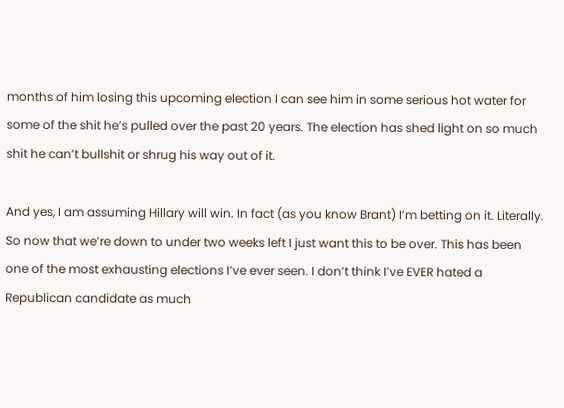months of him losing this upcoming election I can see him in some serious hot water for some of the shit he’s pulled over the past 20 years. The election has shed light on so much shit he can’t bullshit or shrug his way out of it.

And yes, I am assuming Hillary will win. In fact (as you know Brant) I’m betting on it. Literally. So now that we’re down to under two weeks left I just want this to be over. This has been one of the most exhausting elections I’ve ever seen. I don’t think I’ve EVER hated a Republican candidate as much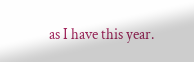as I have this year.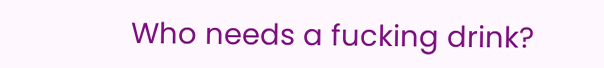Who needs a fucking drink?